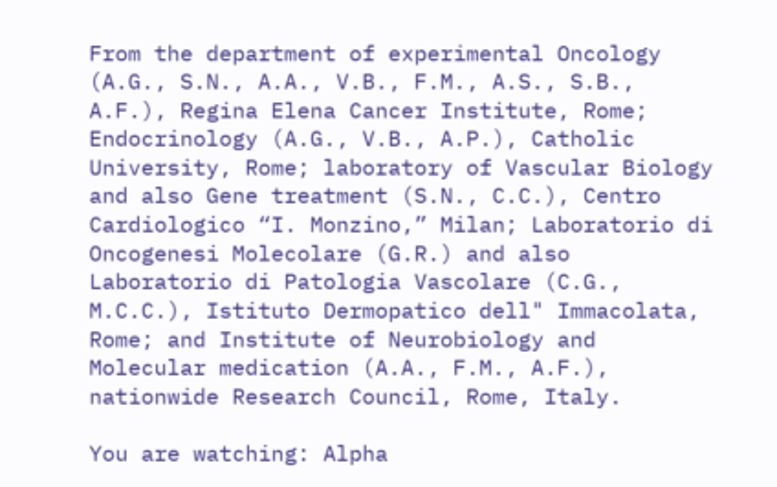From the department of experimental Oncology (A.G., S.N., A.A., V.B., F.M., A.S., S.B., A.F.), Regina Elena Cancer Institute, Rome; Endocrinology (A.G., V.B., A.P.), Catholic University, Rome; laboratory of Vascular Biology and also Gene treatment (S.N., C.C.), Centro Cardiologico “I. Monzino,” Milan; Laboratorio di Oncogenesi Molecolare (G.R.) and also Laboratorio di Patologia Vascolare (C.G., M.C.C.), Istituto Dermopatico dell" Immacolata, Rome; and Institute of Neurobiology and Molecular medication (A.A., F.M., A.F.), nationwide Research Council, Rome, Italy.

You are watching: Alpha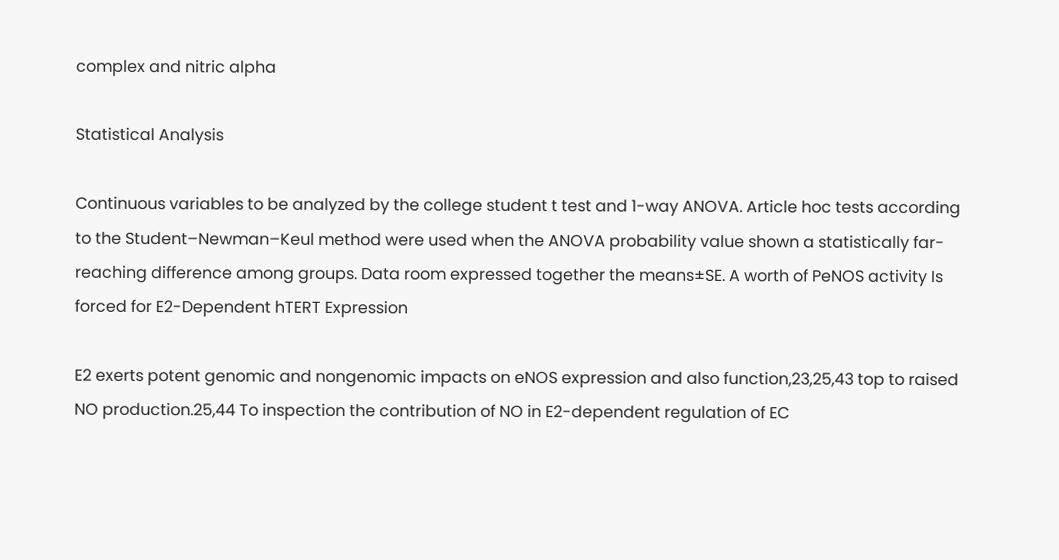complex and nitric alpha

Statistical Analysis

Continuous variables to be analyzed by the college student t test and 1-way ANOVA. Article hoc tests according to the Student–Newman–Keul method were used when the ANOVA probability value shown a statistically far-reaching difference among groups. Data room expressed together the means±SE. A worth of PeNOS activity Is forced for E2-Dependent hTERT Expression

E2 exerts potent genomic and nongenomic impacts on eNOS expression and also function,23,25,43 top to raised NO production.25,44 To inspection the contribution of NO in E2-dependent regulation of EC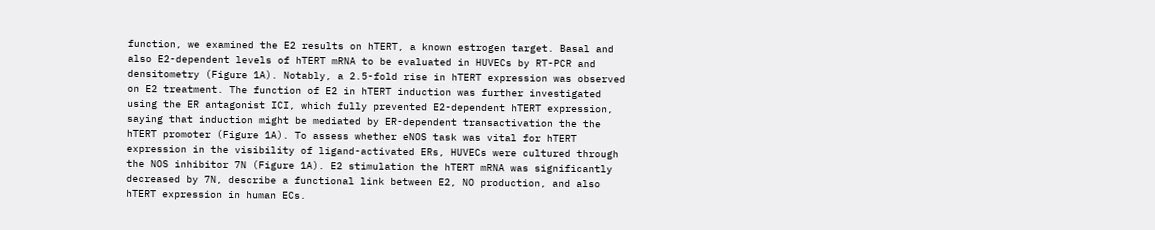function, we examined the E2 results on hTERT, a known estrogen target. Basal and also E2-dependent levels of hTERT mRNA to be evaluated in HUVECs by RT-PCR and densitometry (Figure 1A). Notably, a 2.5-fold rise in hTERT expression was observed on E2 treatment. The function of E2 in hTERT induction was further investigated using the ER antagonist ICI, which fully prevented E2-dependent hTERT expression, saying that induction might be mediated by ER-dependent transactivation the the hTERT promoter (Figure 1A). To assess whether eNOS task was vital for hTERT expression in the visibility of ligand-activated ERs, HUVECs were cultured through the NOS inhibitor 7N (Figure 1A). E2 stimulation the hTERT mRNA was significantly decreased by 7N, describe a functional link between E2, NO production, and also hTERT expression in human ECs.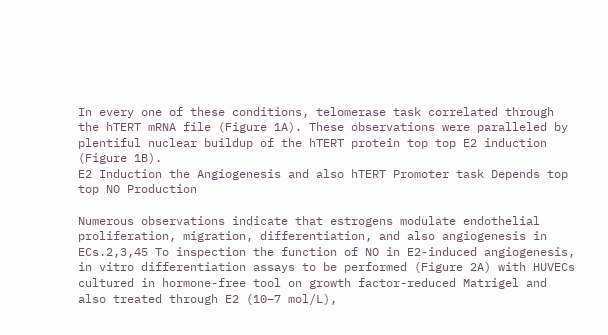In every one of these conditions, telomerase task correlated through the hTERT mRNA file (Figure 1A). These observations were paralleled by plentiful nuclear buildup of the hTERT protein top top E2 induction (Figure 1B).
E2 Induction the Angiogenesis and also hTERT Promoter task Depends top top NO Production

Numerous observations indicate that estrogens modulate endothelial proliferation, migration, differentiation, and also angiogenesis in ECs.2,3,45 To inspection the function of NO in E2-induced angiogenesis, in vitro differentiation assays to be performed (Figure 2A) with HUVECs cultured in hormone-free tool on growth factor-reduced Matrigel and also treated through E2 (10−7 mol/L),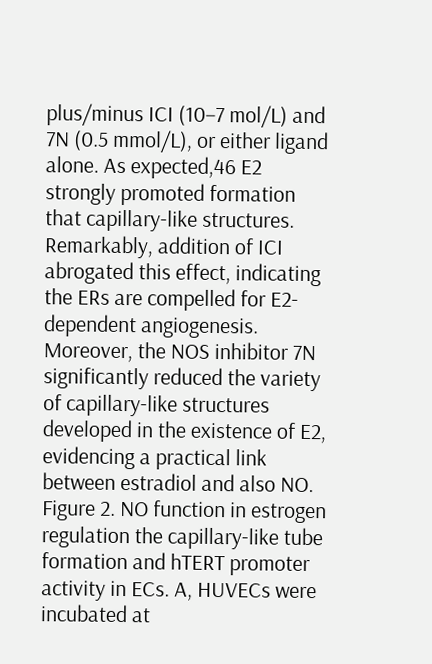plus/minus ICI (10−7 mol/L) and 7N (0.5 mmol/L), or either ligand alone. As expected,46 E2 strongly promoted formation that capillary-like structures. Remarkably, addition of ICI abrogated this effect, indicating the ERs are compelled for E2-dependent angiogenesis. Moreover, the NOS inhibitor 7N significantly reduced the variety of capillary-like structures developed in the existence of E2, evidencing a practical link between estradiol and also NO.
Figure 2. NO function in estrogen regulation the capillary-like tube formation and hTERT promoter activity in ECs. A, HUVECs were incubated at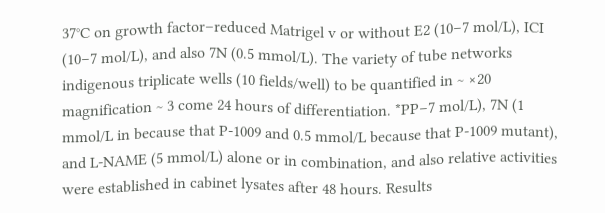37°C on growth factor–reduced Matrigel v or without E2 (10−7 mol/L), ICI (10−7 mol/L), and also 7N (0.5 mmol/L). The variety of tube networks indigenous triplicate wells (10 fields/well) to be quantified in ~ ×20 magnification ~ 3 come 24 hours of differentiation. *PP−7 mol/L), 7N (1 mmol/L in because that P-1009 and 0.5 mmol/L because that P-1009 mutant), and L-NAME (5 mmol/L) alone or in combination, and also relative activities were established in cabinet lysates after 48 hours. Results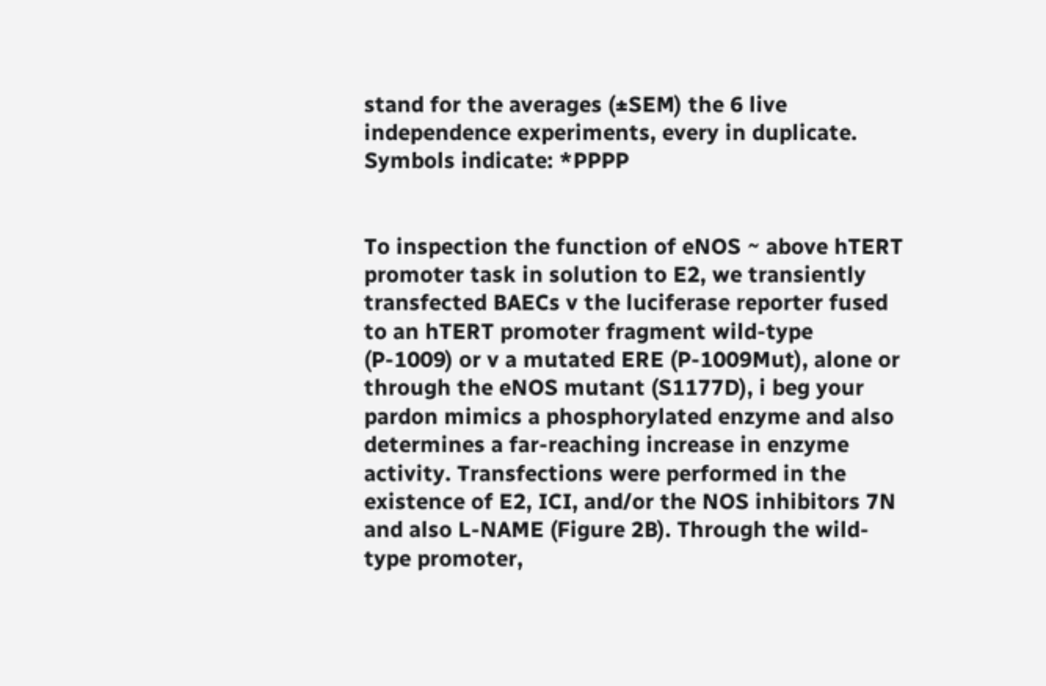stand for the averages (±SEM) the 6 live independence experiments, every in duplicate. Symbols indicate: *PPPP


To inspection the function of eNOS ~ above hTERT promoter task in solution to E2, we transiently transfected BAECs v the luciferase reporter fused to an hTERT promoter fragment wild-type (P-1009) or v a mutated ERE (P-1009Mut), alone or through the eNOS mutant (S1177D), i beg your pardon mimics a phosphorylated enzyme and also determines a far-reaching increase in enzyme activity. Transfections were performed in the existence of E2, ICI, and/or the NOS inhibitors 7N and also L-NAME (Figure 2B). Through the wild-type promoter,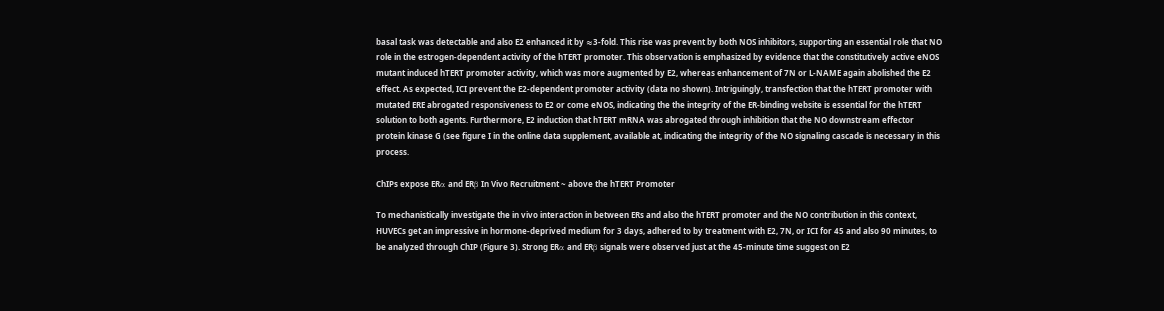basal task was detectable and also E2 enhanced it by ≈3-fold. This rise was prevent by both NOS inhibitors, supporting an essential role that NO role in the estrogen-dependent activity of the hTERT promoter. This observation is emphasized by evidence that the constitutively active eNOS mutant induced hTERT promoter activity, which was more augmented by E2, whereas enhancement of 7N or L-NAME again abolished the E2 effect. As expected, ICI prevent the E2-dependent promoter activity (data no shown). Intriguingly, transfection that the hTERT promoter with mutated ERE abrogated responsiveness to E2 or come eNOS, indicating the the integrity of the ER-binding website is essential for the hTERT solution to both agents. Furthermore, E2 induction that hTERT mRNA was abrogated through inhibition that the NO downstream effector protein kinase G (see figure I in the online data supplement, available at, indicating the integrity of the NO signaling cascade is necessary in this process.

ChIPs expose ERα and ERβ In Vivo Recruitment ~ above the hTERT Promoter

To mechanistically investigate the in vivo interaction in between ERs and also the hTERT promoter and the NO contribution in this context, HUVECs get an impressive in hormone-deprived medium for 3 days, adhered to by treatment with E2, 7N, or ICI for 45 and also 90 minutes, to be analyzed through ChIP (Figure 3). Strong ERα and ERβ signals were observed just at the 45-minute time suggest on E2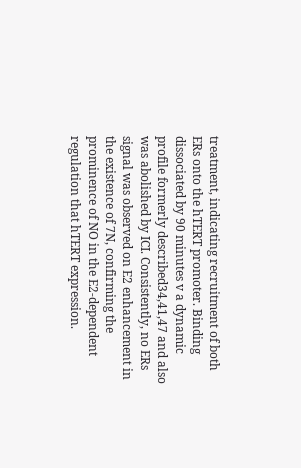treatment, indicating recruitment of both ERs onto the hTERT promoter. Binding dissociated by 90 minutes v a dynamic profile formerly described34,41,47 and also was abolished by ICI. Consistently, no ERs signal was observed on E2 enhancement in the existence of 7N, confirming the prominence of NO in the E2-dependent regulation that hTERT expression.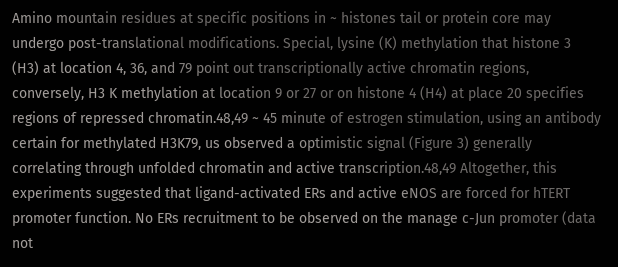Amino mountain residues at specific positions in ~ histones tail or protein core may undergo post-translational modifications. Special, lysine (K) methylation that histone 3 (H3) at location 4, 36, and 79 point out transcriptionally active chromatin regions, conversely, H3 K methylation at location 9 or 27 or on histone 4 (H4) at place 20 specifies regions of repressed chromatin.48,49 ~ 45 minute of estrogen stimulation, using an antibody certain for methylated H3K79, us observed a optimistic signal (Figure 3) generally correlating through unfolded chromatin and active transcription.48,49 Altogether, this experiments suggested that ligand-activated ERs and active eNOS are forced for hTERT promoter function. No ERs recruitment to be observed on the manage c-Jun promoter (data not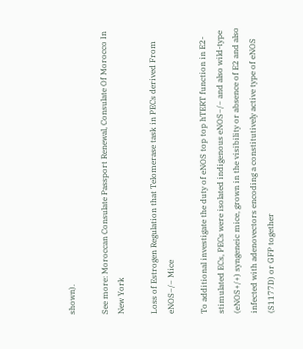shown).

See more: Moroccan Consulate Passport Renewal, Consulate Of Morocco In New York

Loss of Estrogen Regulation that Telomerase task in PECs derived From eNOS−/− Mice

To additional investigate the duty of eNOS top top hTERT function in E2-stimulated ECs, PECs were isolated indigenous eNOS−/− and also wild-type (eNOS+/+) syngeneic mice, grown in the visibility or absence of E2 and also infected with adenovectors encoding a constitutively active type of eNOS (S1177D) or GFP together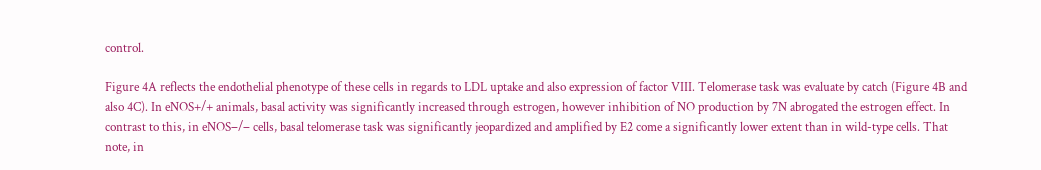control.

Figure 4A reflects the endothelial phenotype of these cells in regards to LDL uptake and also expression of factor VIII. Telomerase task was evaluate by catch (Figure 4B and also 4C). In eNOS+/+ animals, basal activity was significantly increased through estrogen, however inhibition of NO production by 7N abrogated the estrogen effect. In contrast to this, in eNOS−/− cells, basal telomerase task was significantly jeopardized and amplified by E2 come a significantly lower extent than in wild-type cells. That note, in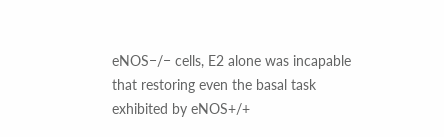eNOS−/− cells, E2 alone was incapable that restoring even the basal task exhibited by eNOS+/+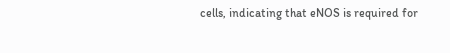cells, indicating that eNOS is required for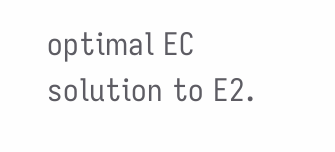optimal EC solution to E2.